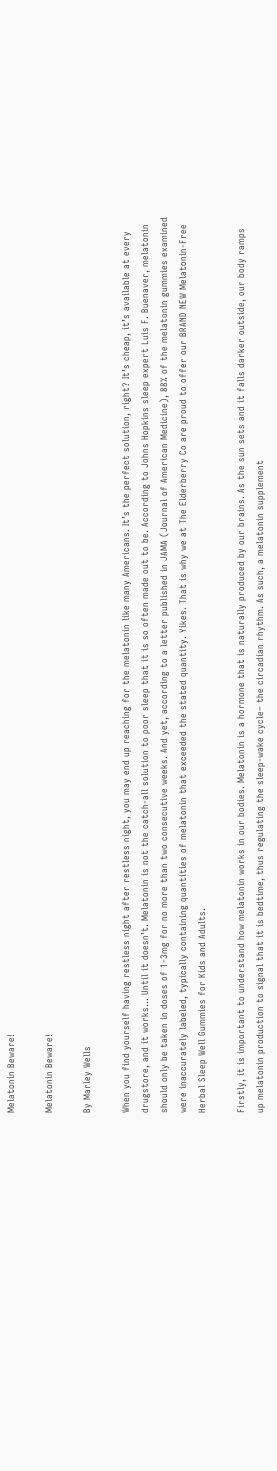Melatonin Beware!

Melatonin Beware!

By Marley Wells

When you find yourself having restless night after restless night, you may end up reaching for the melatonin like many Americans. It’s the perfect solution, right? It’s cheap, it’s available at every drugstore, and it works… Until it doesn’t. Melatonin is not the catch-all solution to poor sleep that it is so often made out to be. According to Johns Hopkins sleep expert Luis F. Buenaver, melatonin should only be taken in doses of 1-3mg for no more than two consecutive weeks. And yet, according to a letter published in JAMA (Journal of American Medicine), 88% of the melatonin gummies examined were inaccurately labeled, typically containing quantities of melatonin that exceeded the stated quantity. Yikes. That is why we at The Elderberry Co are proud to offer our BRAND NEW Melatonin-Free Herbal Sleep Well Gummies for Kids and Adults.

Firstly, it is important to understand how melatonin works in our bodies. Melatonin is a hormone that is naturally produced by our brains. As the sun sets and it falls darker outside, our body ramps up melatonin production to signal that it is bedtime, thus regulating the sleep-wake cycle– the circadian rhythm. As such, a melatonin supplement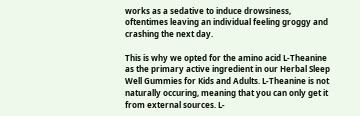works as a sedative to induce drowsiness, oftentimes leaving an individual feeling groggy and crashing the next day.

This is why we opted for the amino acid L-Theanine as the primary active ingredient in our Herbal Sleep Well Gummies for Kids and Adults. L-Theanine is not naturally occuring, meaning that you can only get it from external sources. L-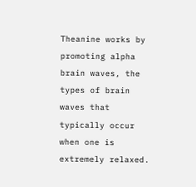Theanine works by promoting alpha brain waves, the types of brain waves that typically occur when one is extremely relaxed.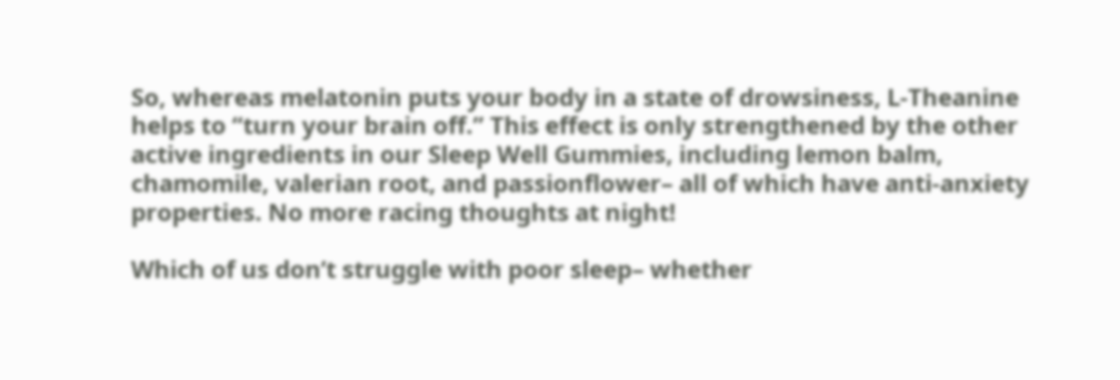So, whereas melatonin puts your body in a state of drowsiness, L-Theanine helps to “turn your brain off.” This effect is only strengthened by the other active ingredients in our Sleep Well Gummies, including lemon balm, chamomile, valerian root, and passionflower– all of which have anti-anxiety properties. No more racing thoughts at night!

Which of us don’t struggle with poor sleep– whether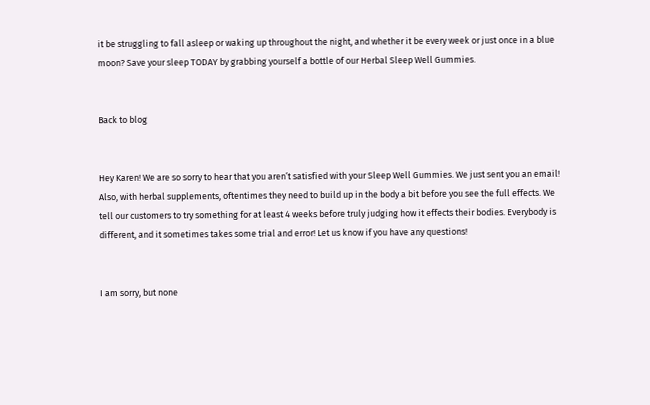it be struggling to fall asleep or waking up throughout the night, and whether it be every week or just once in a blue moon? Save your sleep TODAY by grabbing yourself a bottle of our Herbal Sleep Well Gummies.


Back to blog


Hey Karen! We are so sorry to hear that you aren’t satisfied with your Sleep Well Gummies. We just sent you an email! Also, with herbal supplements, oftentimes they need to build up in the body a bit before you see the full effects. We tell our customers to try something for at least 4 weeks before truly judging how it effects their bodies. Everybody is different, and it sometimes takes some trial and error! Let us know if you have any questions!


I am sorry, but none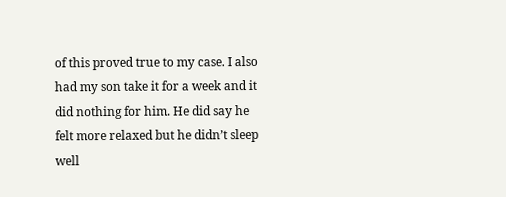of this proved true to my case. I also had my son take it for a week and it did nothing for him. He did say he felt more relaxed but he didn’t sleep well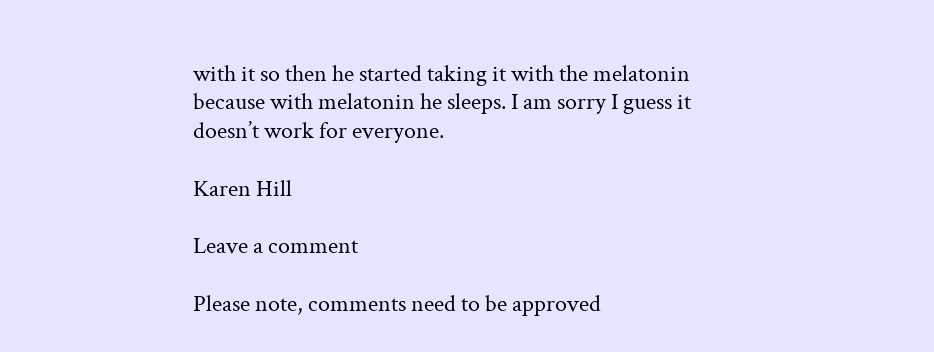with it so then he started taking it with the melatonin because with melatonin he sleeps. I am sorry I guess it doesn’t work for everyone.

Karen Hill

Leave a comment

Please note, comments need to be approved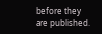before they are published.